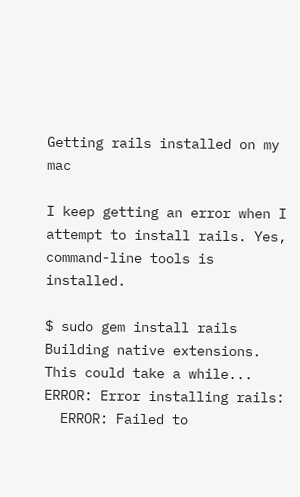Getting rails installed on my mac

I keep getting an error when I attempt to install rails. Yes,
command-line tools is installed.

$ sudo gem install rails
Building native extensions. This could take a while...
ERROR: Error installing rails:
  ERROR: Failed to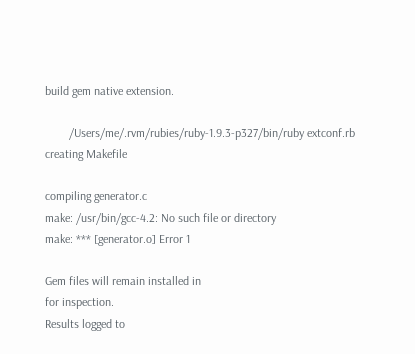build gem native extension.

        /Users/me/.rvm/rubies/ruby-1.9.3-p327/bin/ruby extconf.rb
creating Makefile

compiling generator.c
make: /usr/bin/gcc-4.2: No such file or directory
make: *** [generator.o] Error 1

Gem files will remain installed in
for inspection.
Results logged to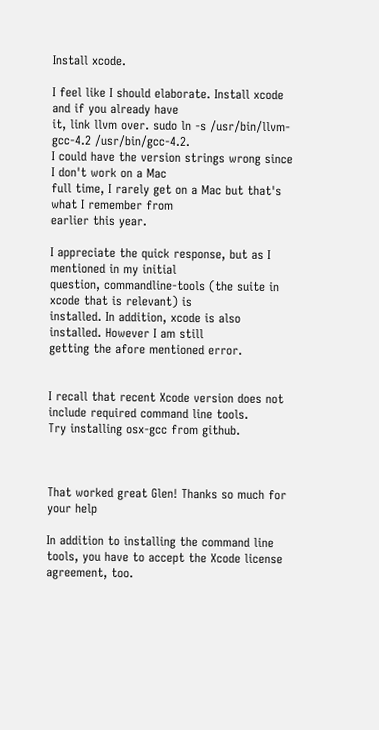Install xcode.

I feel like I should elaborate. Install xcode and if you already have
it, link llvm over. sudo ln -s /usr/bin/llvm-gcc-4.2 /usr/bin/gcc-4.2.
I could have the version strings wrong since I don't work on a Mac
full time, I rarely get on a Mac but that's what I remember from
earlier this year.

I appreciate the quick response, but as I mentioned in my initial
question, commandline-tools (the suite in xcode that is relevant) is
installed. In addition, xcode is also installed. However I am still
getting the afore mentioned error.


I recall that recent Xcode version does not include required command line tools.
Try installing osx-gcc from github.



That worked great Glen! Thanks so much for your help

In addition to installing the command line tools, you have to accept the Xcode license agreement, too.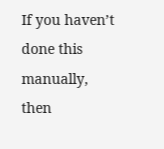If you haven’t done this manually, then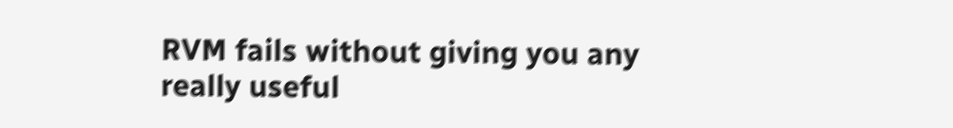RVM fails without giving you any really useful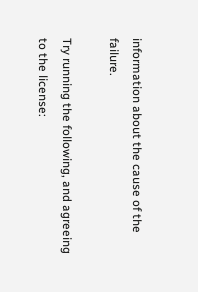information about the cause of the failure.

Try running the following, and agreeing to the license: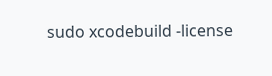sudo xcodebuild -license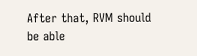After that, RVM should be able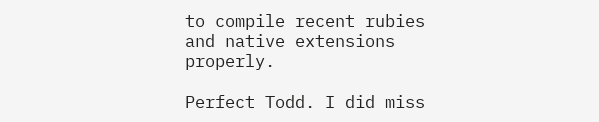to compile recent rubies and native extensions properly.

Perfect Todd. I did miss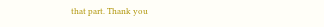that part. Thank you